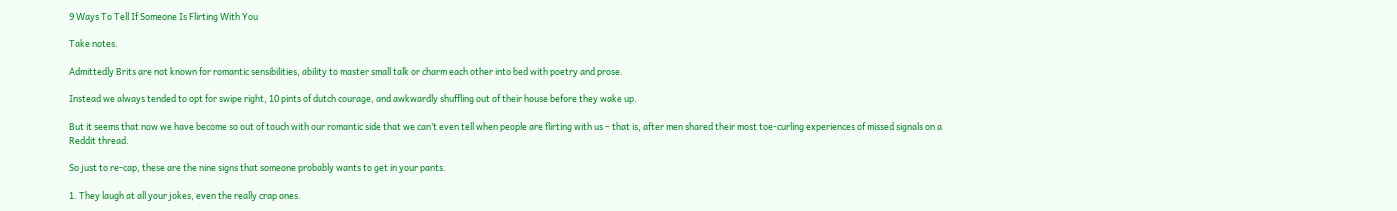9 Ways To Tell If Someone Is Flirting With You

Take notes.

Admittedly Brits are not known for romantic sensibilities, ability to master small talk or charm each other into bed with poetry and prose.

Instead we always tended to opt for swipe right, 10 pints of dutch courage, and awkwardly shuffling out of their house before they wake up.

But it seems that now we have become so out of touch with our romantic side that we can’t even tell when people are flirting with us – that is, after men shared their most toe-curling experiences of missed signals on a Reddit thread.

So just to re-cap, these are the nine signs that someone probably wants to get in your pants.

1. They laugh at all your jokes, even the really crap ones.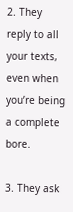2. They reply to all your texts, even when you’re being a complete bore.

3. They ask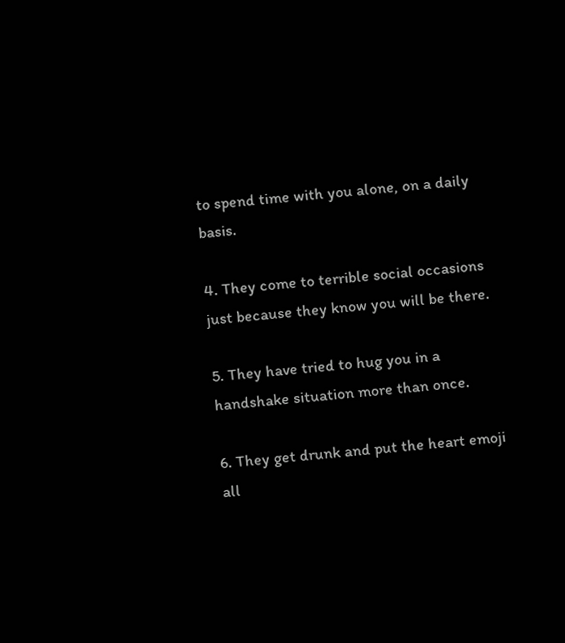to spend time with you alone, on a daily basis.

4. They come to terrible social occasions just because they know you will be there.

5. They have tried to hug you in a handshake situation more than once.

6. They get drunk and put the heart emoji all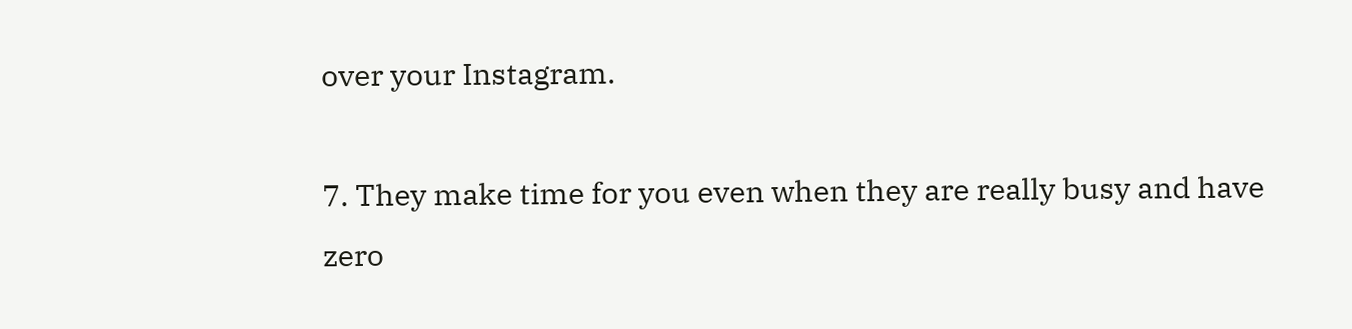over your Instagram.

7. They make time for you even when they are really busy and have zero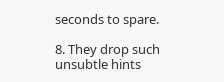seconds to spare.

8. They drop such unsubtle hints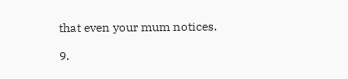that even your mum notices.

9.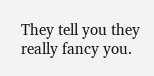They tell you they really fancy you.